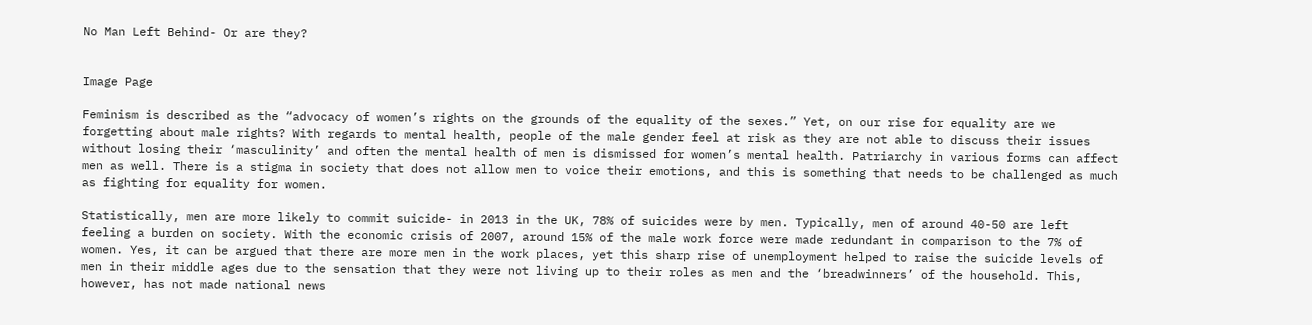No Man Left Behind- Or are they?


Image Page

Feminism is described as the “advocacy of women’s rights on the grounds of the equality of the sexes.” Yet, on our rise for equality are we forgetting about male rights? With regards to mental health, people of the male gender feel at risk as they are not able to discuss their issues without losing their ‘masculinity’ and often the mental health of men is dismissed for women’s mental health. Patriarchy in various forms can affect men as well. There is a stigma in society that does not allow men to voice their emotions, and this is something that needs to be challenged as much as fighting for equality for women.

Statistically, men are more likely to commit suicide- in 2013 in the UK, 78% of suicides were by men. Typically, men of around 40-50 are left feeling a burden on society. With the economic crisis of 2007, around 15% of the male work force were made redundant in comparison to the 7% of women. Yes, it can be argued that there are more men in the work places, yet this sharp rise of unemployment helped to raise the suicide levels of men in their middle ages due to the sensation that they were not living up to their roles as men and the ‘breadwinners’ of the household. This, however, has not made national news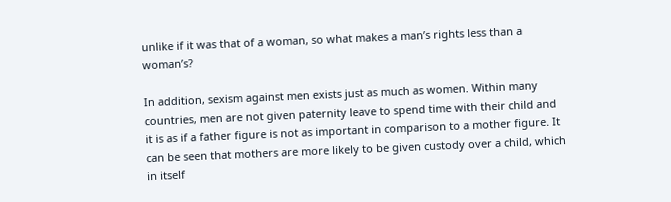unlike if it was that of a woman, so what makes a man’s rights less than a woman’s?

In addition, sexism against men exists just as much as women. Within many countries, men are not given paternity leave to spend time with their child and it is as if a father figure is not as important in comparison to a mother figure. It can be seen that mothers are more likely to be given custody over a child, which in itself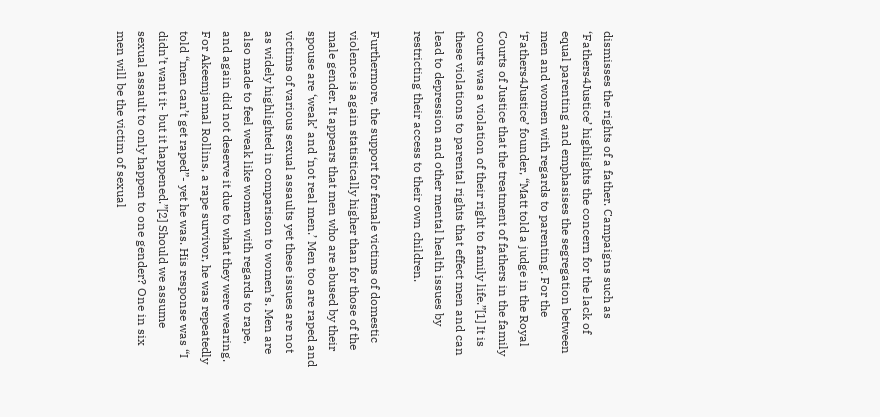dismisses the rights of a father. Campaigns such as ‘Fathers4Justice’ highlights the concern for the lack of equal parenting and emphasises the segregation between men and women with regards to parenting. For the ‘Fathers4Justice’ founder, “Matt told a judge in the Royal Courts of Justice that the treatment of fathers in the family courts was a violation of their right to family life.”[1] It is these violations to parental rights that effect men and can lead to depression and other mental health issues by restricting their access to their own children.

Furthermore, the support for female victims of domestic violence is again statistically higher than for those of the male gender. It appears that men who are abused by their spouse are ‘weak’ and ‘not real men.’ Men too are raped and victims of various sexual assaults yet these issues are not as widely highlighted in comparison to women’s. Men are also made to feel weak like women with regards to rape, and again did not deserve it due to what they were wearing. For Akeemjamal Rollins, a rape survivor, he was repeatedly told “men can’t get raped”- yet he was. His response was “I didn’t want it- but it happened.”[2] Should we assume sexual assault to only happen to one gender? One in six men will be the victim of sexual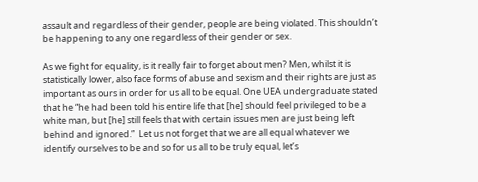assault and regardless of their gender, people are being violated. This shouldn’t be happening to any one regardless of their gender or sex.

As we fight for equality, is it really fair to forget about men? Men, whilst it is statistically lower, also face forms of abuse and sexism and their rights are just as important as ours in order for us all to be equal. One UEA undergraduate stated that he “he had been told his entire life that [he] should feel privileged to be a white man, but [he] still feels that with certain issues men are just being left behind and ignored.”  Let us not forget that we are all equal whatever we identify ourselves to be and so for us all to be truly equal, let’s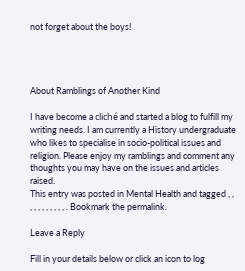not forget about the boys!




About Ramblings of Another Kind

I have become a cliché and started a blog to fulfill my writing needs. I am currently a History undergraduate who likes to specialise in socio-political issues and religion. Please enjoy my ramblings and comment any thoughts you may have on the issues and articles raised.
This entry was posted in Mental Health and tagged , , , , , , , , , , , . Bookmark the permalink.

Leave a Reply

Fill in your details below or click an icon to log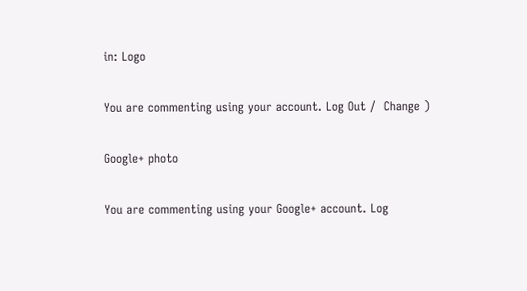in: Logo

You are commenting using your account. Log Out /  Change )

Google+ photo

You are commenting using your Google+ account. Log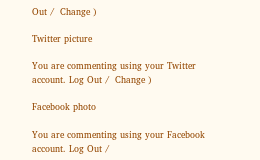Out /  Change )

Twitter picture

You are commenting using your Twitter account. Log Out /  Change )

Facebook photo

You are commenting using your Facebook account. Log Out /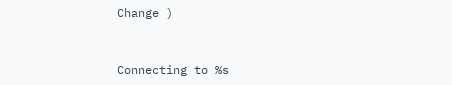Change )


Connecting to %s